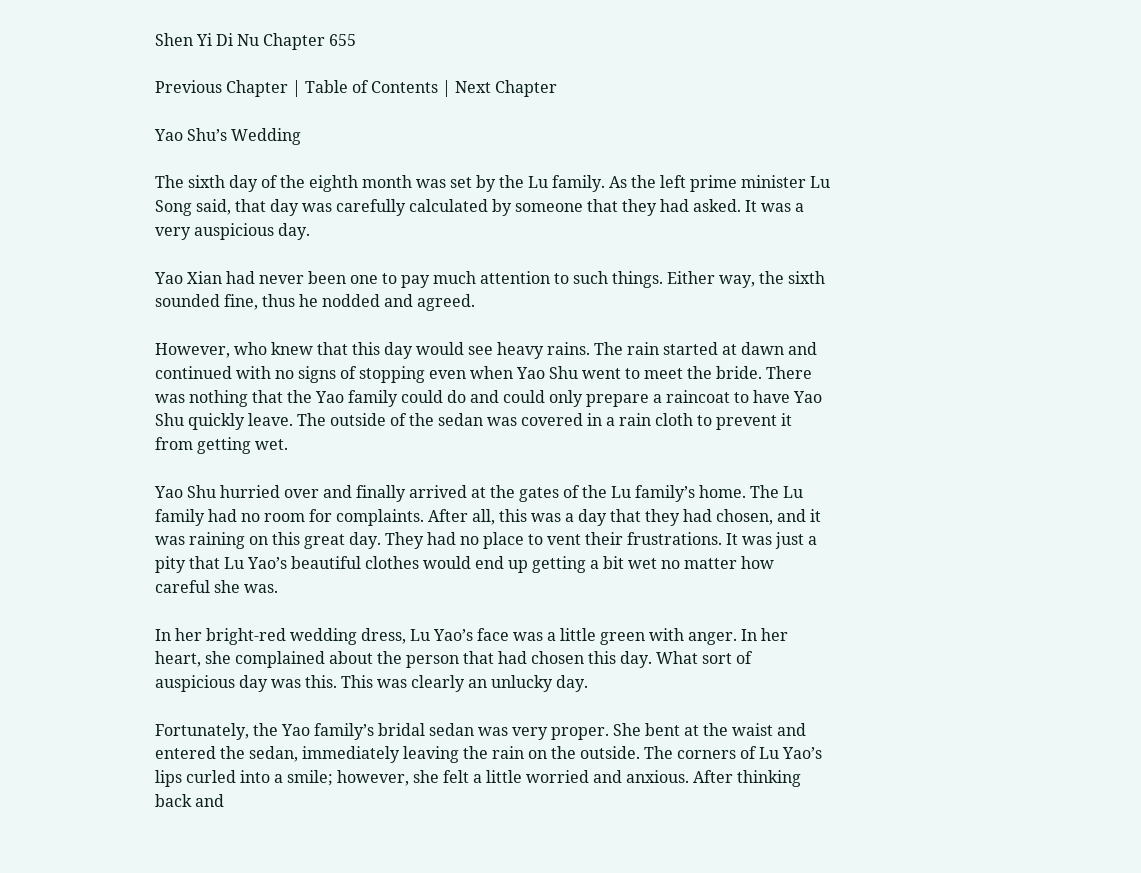Shen Yi Di Nu Chapter 655

Previous Chapter | Table of Contents | Next Chapter

Yao Shu’s Wedding

The sixth day of the eighth month was set by the Lu family. As the left prime minister Lu Song said, that day was carefully calculated by someone that they had asked. It was a very auspicious day.

Yao Xian had never been one to pay much attention to such things. Either way, the sixth sounded fine, thus he nodded and agreed.

However, who knew that this day would see heavy rains. The rain started at dawn and continued with no signs of stopping even when Yao Shu went to meet the bride. There was nothing that the Yao family could do and could only prepare a raincoat to have Yao Shu quickly leave. The outside of the sedan was covered in a rain cloth to prevent it from getting wet.

Yao Shu hurried over and finally arrived at the gates of the Lu family’s home. The Lu family had no room for complaints. After all, this was a day that they had chosen, and it was raining on this great day. They had no place to vent their frustrations. It was just a pity that Lu Yao’s beautiful clothes would end up getting a bit wet no matter how careful she was.

In her bright-red wedding dress, Lu Yao’s face was a little green with anger. In her heart, she complained about the person that had chosen this day. What sort of auspicious day was this. This was clearly an unlucky day.

Fortunately, the Yao family’s bridal sedan was very proper. She bent at the waist and entered the sedan, immediately leaving the rain on the outside. The corners of Lu Yao’s lips curled into a smile; however, she felt a little worried and anxious. After thinking back and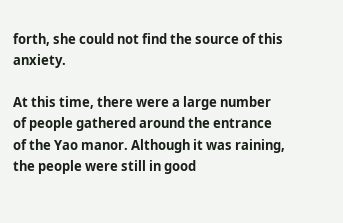forth, she could not find the source of this anxiety.

At this time, there were a large number of people gathered around the entrance of the Yao manor. Although it was raining, the people were still in good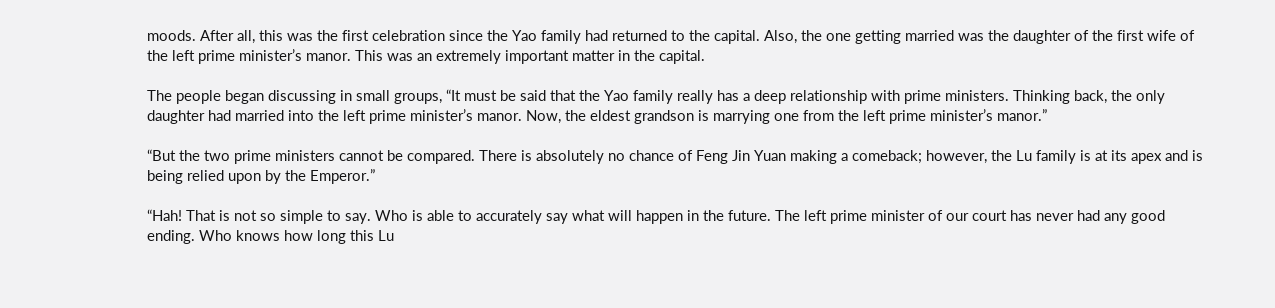moods. After all, this was the first celebration since the Yao family had returned to the capital. Also, the one getting married was the daughter of the first wife of the left prime minister’s manor. This was an extremely important matter in the capital.

The people began discussing in small groups, “It must be said that the Yao family really has a deep relationship with prime ministers. Thinking back, the only daughter had married into the left prime minister’s manor. Now, the eldest grandson is marrying one from the left prime minister’s manor.”

“But the two prime ministers cannot be compared. There is absolutely no chance of Feng Jin Yuan making a comeback; however, the Lu family is at its apex and is being relied upon by the Emperor.”

“Hah! That is not so simple to say. Who is able to accurately say what will happen in the future. The left prime minister of our court has never had any good ending. Who knows how long this Lu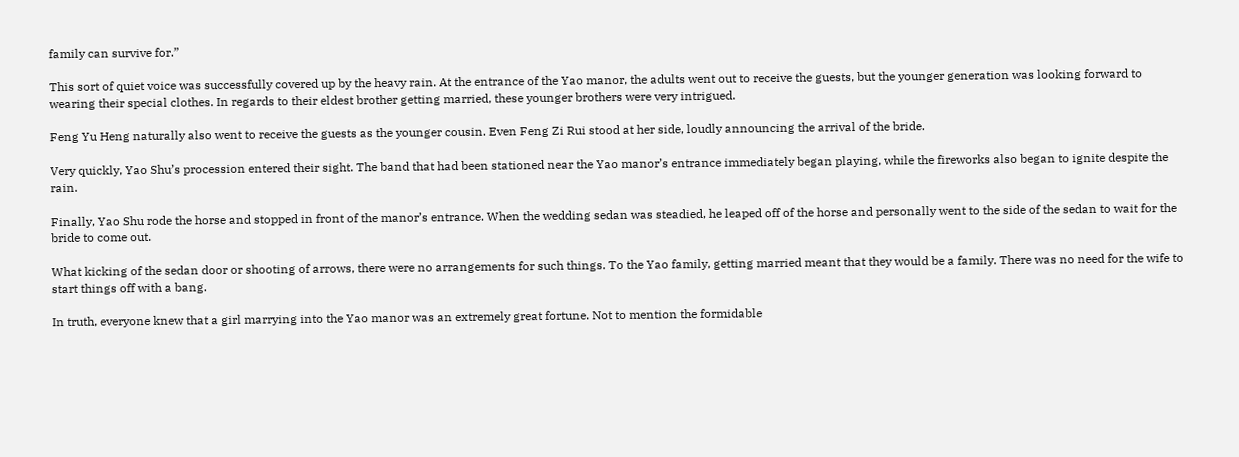family can survive for.”

This sort of quiet voice was successfully covered up by the heavy rain. At the entrance of the Yao manor, the adults went out to receive the guests, but the younger generation was looking forward to wearing their special clothes. In regards to their eldest brother getting married, these younger brothers were very intrigued.

Feng Yu Heng naturally also went to receive the guests as the younger cousin. Even Feng Zi Rui stood at her side, loudly announcing the arrival of the bride.

Very quickly, Yao Shu’s procession entered their sight. The band that had been stationed near the Yao manor’s entrance immediately began playing, while the fireworks also began to ignite despite the rain.

Finally, Yao Shu rode the horse and stopped in front of the manor’s entrance. When the wedding sedan was steadied, he leaped off of the horse and personally went to the side of the sedan to wait for the bride to come out.

What kicking of the sedan door or shooting of arrows, there were no arrangements for such things. To the Yao family, getting married meant that they would be a family. There was no need for the wife to start things off with a bang.

In truth, everyone knew that a girl marrying into the Yao manor was an extremely great fortune. Not to mention the formidable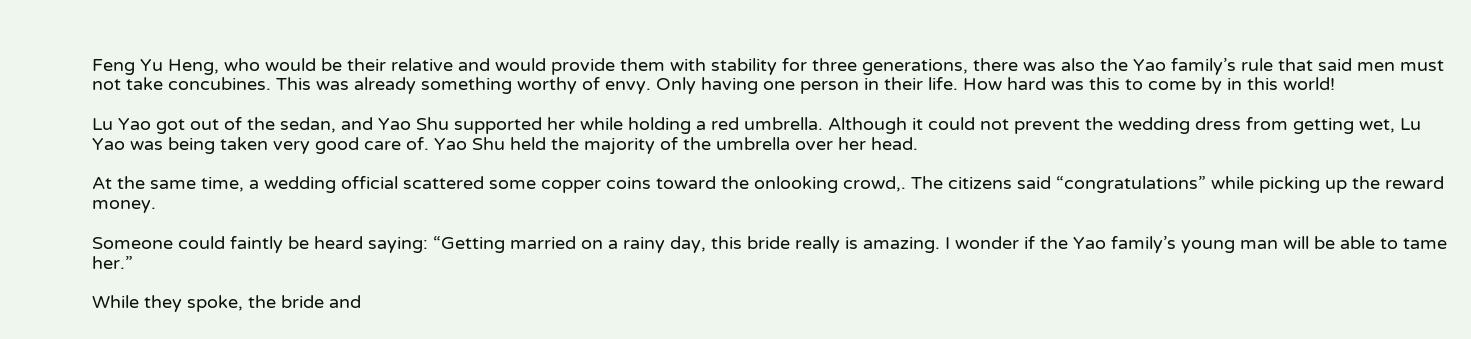Feng Yu Heng, who would be their relative and would provide them with stability for three generations, there was also the Yao family’s rule that said men must not take concubines. This was already something worthy of envy. Only having one person in their life. How hard was this to come by in this world!

Lu Yao got out of the sedan, and Yao Shu supported her while holding a red umbrella. Although it could not prevent the wedding dress from getting wet, Lu Yao was being taken very good care of. Yao Shu held the majority of the umbrella over her head.

At the same time, a wedding official scattered some copper coins toward the onlooking crowd,. The citizens said “congratulations” while picking up the reward money.

Someone could faintly be heard saying: “Getting married on a rainy day, this bride really is amazing. I wonder if the Yao family’s young man will be able to tame her.”

While they spoke, the bride and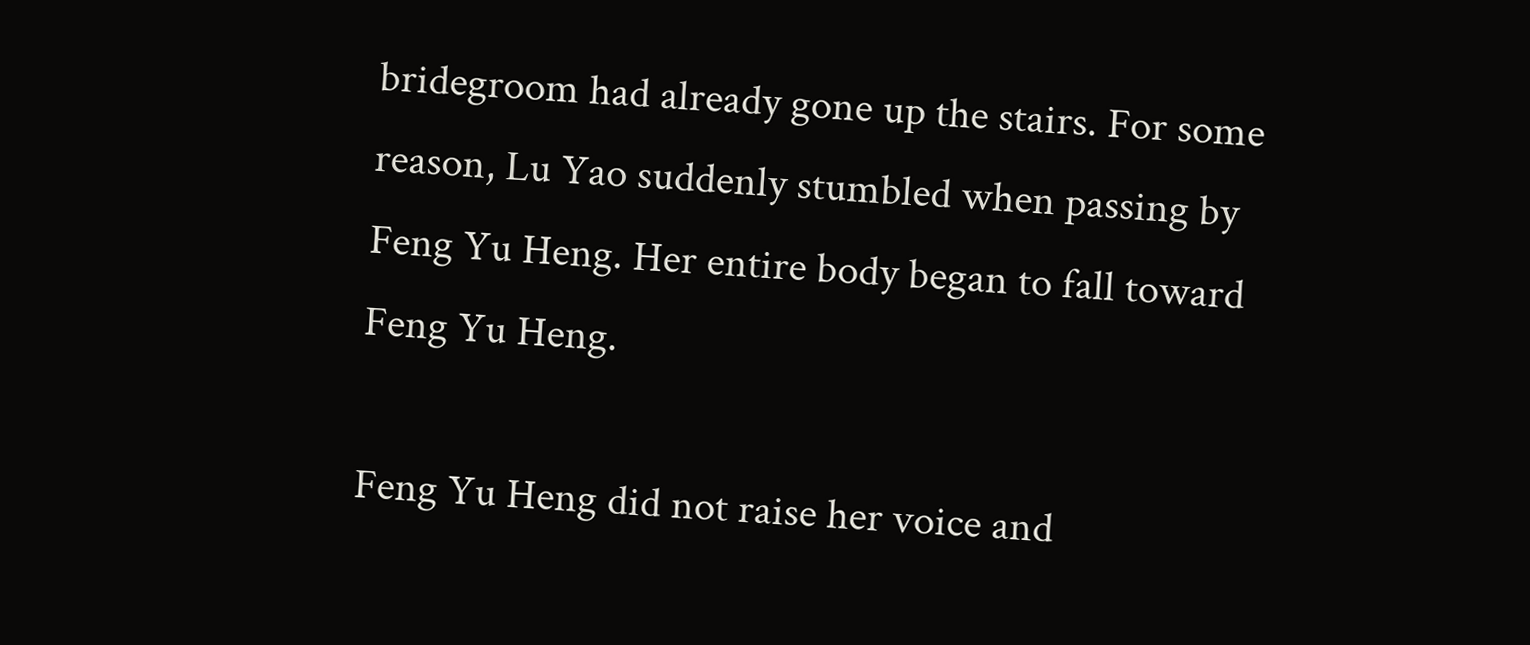bridegroom had already gone up the stairs. For some reason, Lu Yao suddenly stumbled when passing by Feng Yu Heng. Her entire body began to fall toward Feng Yu Heng.

Feng Yu Heng did not raise her voice and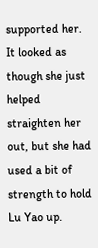supported her. It looked as though she just helped straighten her out, but she had used a bit of strength to hold Lu Yao up.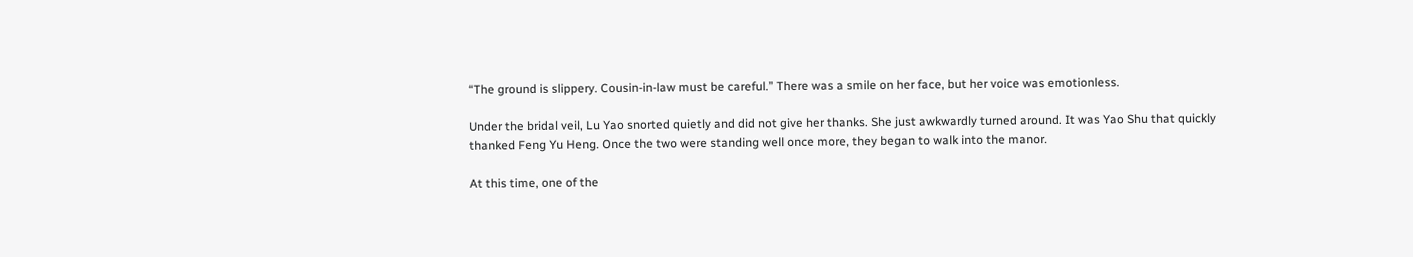“The ground is slippery. Cousin-in-law must be careful.” There was a smile on her face, but her voice was emotionless.

Under the bridal veil, Lu Yao snorted quietly and did not give her thanks. She just awkwardly turned around. It was Yao Shu that quickly thanked Feng Yu Heng. Once the two were standing well once more, they began to walk into the manor.

At this time, one of the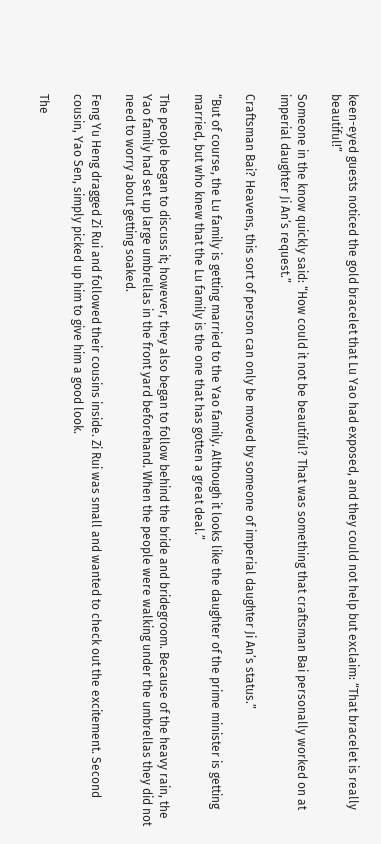keen-eyed guests noticed the gold bracelet that Lu Yao had exposed, and they could not help but exclaim: “That bracelet is really beautiful!”

Someone in the know quickly said: “How could it not be beautiful? That was something that craftsman Bai personally worked on at imperial daughter Ji An’s request.”

Craftsman Bai? Heavens, this sort of person can only be moved by someone of imperial daughter Ji An’s status.”

“But of course, the Lu family is getting married to the Yao family. Although it looks like the daughter of the prime minister is getting married, but who knew that the Lu family is the one that has gotten a great deal.”

The people began to discuss it; however, they also began to follow behind the bride and bridegroom. Because of the heavy rain, the Yao family had set up large umbrellas in the front yard beforehand. When the people were walking under the umbrellas they did not need to worry about getting soaked.

Feng Yu Heng dragged Zi Rui and followed their cousins inside. Zi Rui was small and wanted to check out the excitement. Second cousin, Yao Sen, simply picked up him to give him a good look.

The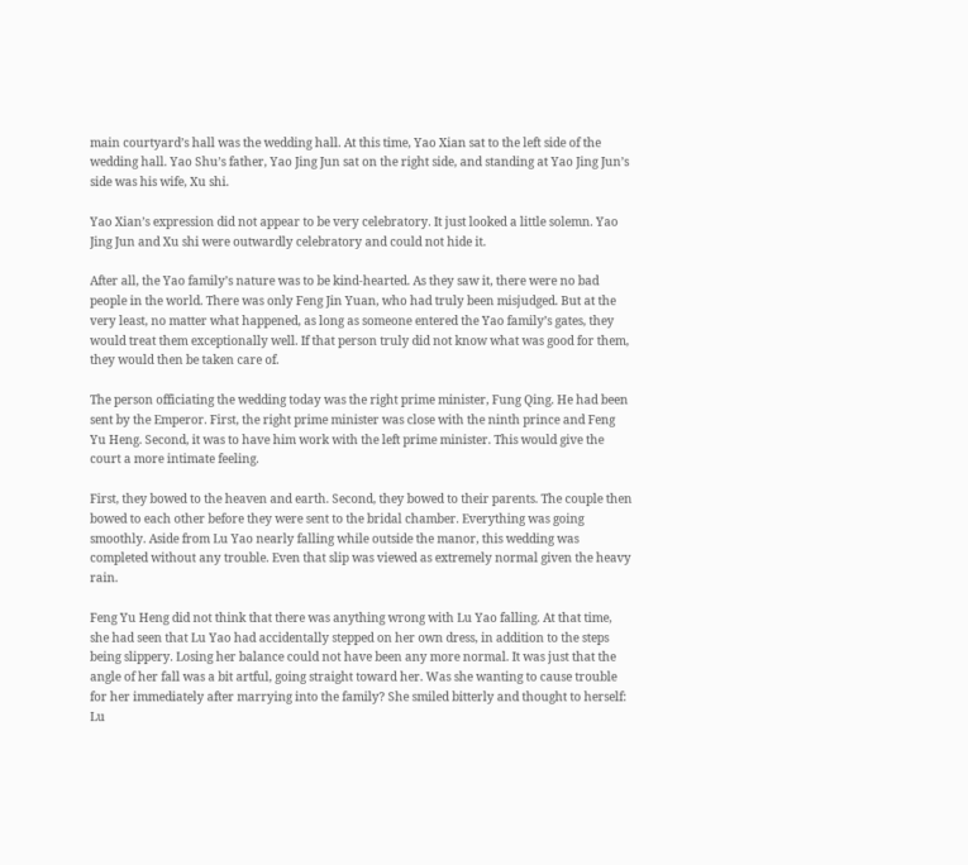main courtyard’s hall was the wedding hall. At this time, Yao Xian sat to the left side of the wedding hall. Yao Shu’s father, Yao Jing Jun sat on the right side, and standing at Yao Jing Jun’s side was his wife, Xu shi.

Yao Xian’s expression did not appear to be very celebratory. It just looked a little solemn. Yao Jing Jun and Xu shi were outwardly celebratory and could not hide it.

After all, the Yao family’s nature was to be kind-hearted. As they saw it, there were no bad people in the world. There was only Feng Jin Yuan, who had truly been misjudged. But at the very least, no matter what happened, as long as someone entered the Yao family’s gates, they would treat them exceptionally well. If that person truly did not know what was good for them, they would then be taken care of.

The person officiating the wedding today was the right prime minister, Fung Qing. He had been sent by the Emperor. First, the right prime minister was close with the ninth prince and Feng Yu Heng. Second, it was to have him work with the left prime minister. This would give the court a more intimate feeling.

First, they bowed to the heaven and earth. Second, they bowed to their parents. The couple then bowed to each other before they were sent to the bridal chamber. Everything was going smoothly. Aside from Lu Yao nearly falling while outside the manor, this wedding was completed without any trouble. Even that slip was viewed as extremely normal given the heavy rain.

Feng Yu Heng did not think that there was anything wrong with Lu Yao falling. At that time, she had seen that Lu Yao had accidentally stepped on her own dress, in addition to the steps being slippery. Losing her balance could not have been any more normal. It was just that the angle of her fall was a bit artful, going straight toward her. Was she wanting to cause trouble for her immediately after marrying into the family? She smiled bitterly and thought to herself: Lu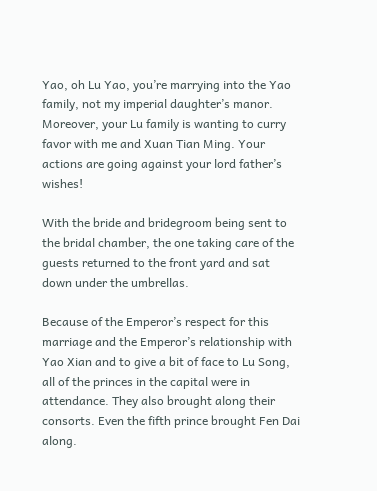Yao, oh Lu Yao, you’re marrying into the Yao family, not my imperial daughter’s manor. Moreover, your Lu family is wanting to curry favor with me and Xuan Tian Ming. Your actions are going against your lord father’s wishes!

With the bride and bridegroom being sent to the bridal chamber, the one taking care of the guests returned to the front yard and sat down under the umbrellas.

Because of the Emperor’s respect for this marriage and the Emperor’s relationship with Yao Xian and to give a bit of face to Lu Song, all of the princes in the capital were in attendance. They also brought along their consorts. Even the fifth prince brought Fen Dai along.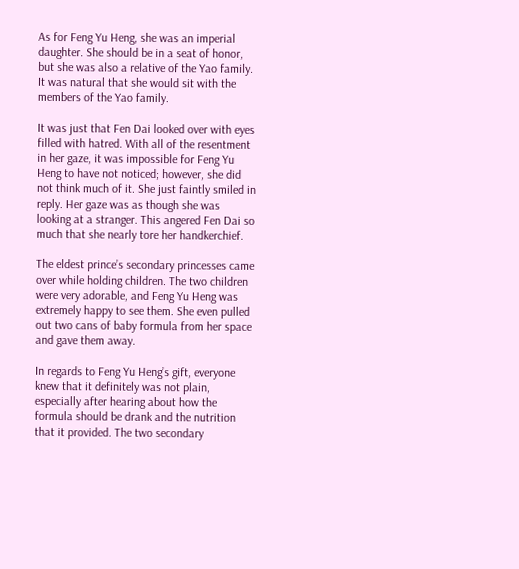As for Feng Yu Heng, she was an imperial daughter. She should be in a seat of honor, but she was also a relative of the Yao family. It was natural that she would sit with the members of the Yao family.

It was just that Fen Dai looked over with eyes filled with hatred. With all of the resentment in her gaze, it was impossible for Feng Yu Heng to have not noticed; however, she did not think much of it. She just faintly smiled in reply. Her gaze was as though she was looking at a stranger. This angered Fen Dai so much that she nearly tore her handkerchief.

The eldest prince’s secondary princesses came over while holding children. The two children were very adorable, and Feng Yu Heng was extremely happy to see them. She even pulled out two cans of baby formula from her space and gave them away.

In regards to Feng Yu Heng’s gift, everyone knew that it definitely was not plain, especially after hearing about how the formula should be drank and the nutrition that it provided. The two secondary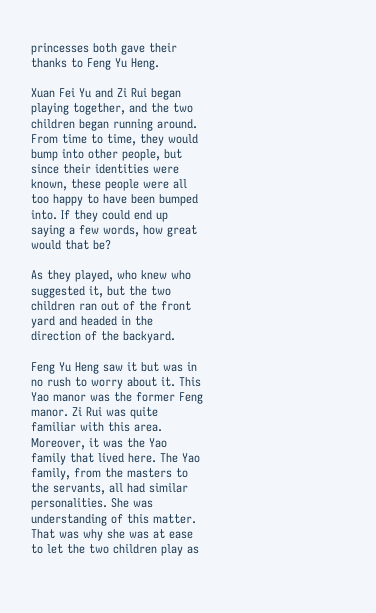princesses both gave their thanks to Feng Yu Heng.

Xuan Fei Yu and Zi Rui began playing together, and the two children began running around. From time to time, they would bump into other people, but since their identities were known, these people were all too happy to have been bumped into. If they could end up saying a few words, how great would that be?

As they played, who knew who suggested it, but the two children ran out of the front yard and headed in the direction of the backyard.

Feng Yu Heng saw it but was in no rush to worry about it. This Yao manor was the former Feng manor. Zi Rui was quite familiar with this area. Moreover, it was the Yao family that lived here. The Yao family, from the masters to the servants, all had similar personalities. She was understanding of this matter. That was why she was at ease to let the two children play as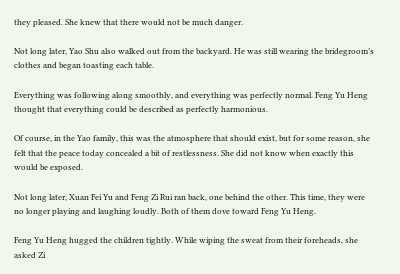they pleased. She knew that there would not be much danger.

Not long later, Yao Shu also walked out from the backyard. He was still wearing the bridegroom’s clothes and began toasting each table.

Everything was following along smoothly, and everything was perfectly normal. Feng Yu Heng thought that everything could be described as perfectly harmonious.

Of course, in the Yao family, this was the atmosphere that should exist, but for some reason, she felt that the peace today concealed a bit of restlessness. She did not know when exactly this would be exposed.

Not long later, Xuan Fei Yu and Feng Zi Rui ran back, one behind the other. This time, they were no longer playing and laughing loudly. Both of them dove toward Feng Yu Heng.

Feng Yu Heng hugged the children tightly. While wiping the sweat from their foreheads, she asked Zi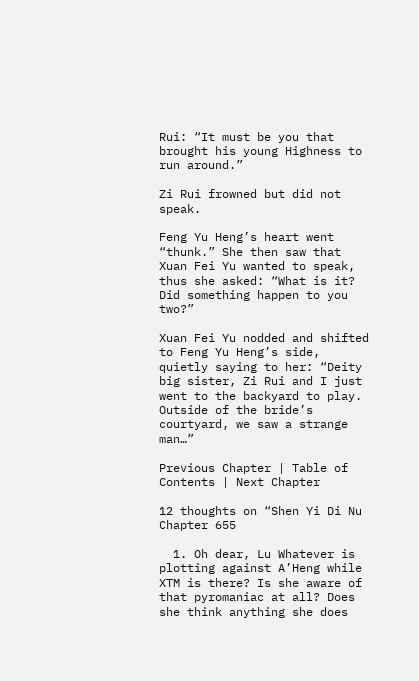Rui: “It must be you that brought his young Highness to run around.”

Zi Rui frowned but did not speak.

Feng Yu Heng’s heart went “thunk.” She then saw that Xuan Fei Yu wanted to speak, thus she asked: “What is it? Did something happen to you two?”

Xuan Fei Yu nodded and shifted to Feng Yu Heng’s side, quietly saying to her: “Deity big sister, Zi Rui and I just went to the backyard to play. Outside of the bride’s courtyard, we saw a strange man…”

Previous Chapter | Table of Contents | Next Chapter

12 thoughts on “Shen Yi Di Nu Chapter 655

  1. Oh dear, Lu Whatever is plotting against A’Heng while XTM is there? Is she aware of that pyromaniac at all? Does she think anything she does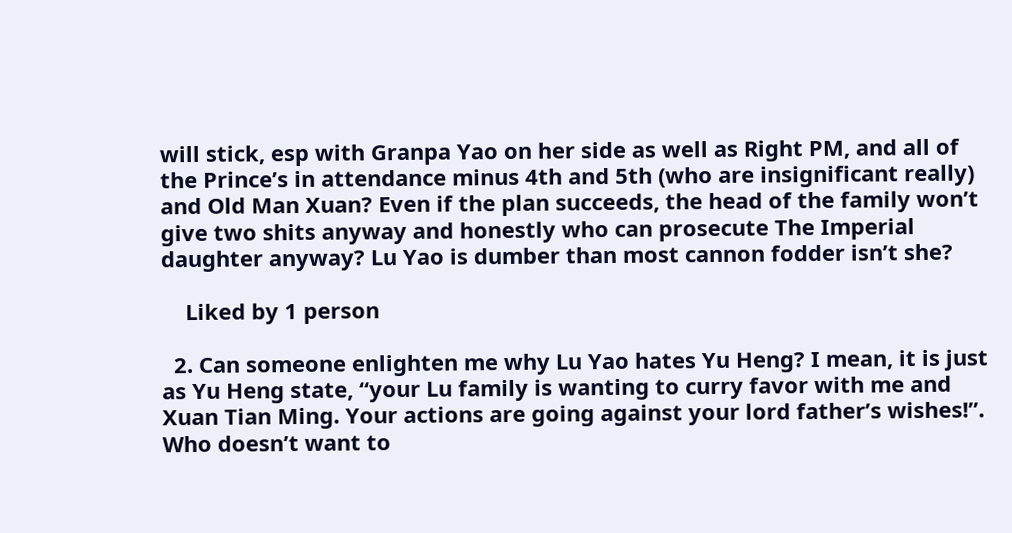will stick, esp with Granpa Yao on her side as well as Right PM, and all of the Prince’s in attendance minus 4th and 5th (who are insignificant really) and Old Man Xuan? Even if the plan succeeds, the head of the family won’t give two shits anyway and honestly who can prosecute The Imperial daughter anyway? Lu Yao is dumber than most cannon fodder isn’t she?

    Liked by 1 person

  2. Can someone enlighten me why Lu Yao hates Yu Heng? I mean, it is just as Yu Heng state, “your Lu family is wanting to curry favor with me and Xuan Tian Ming. Your actions are going against your lord father’s wishes!”. Who doesn’t want to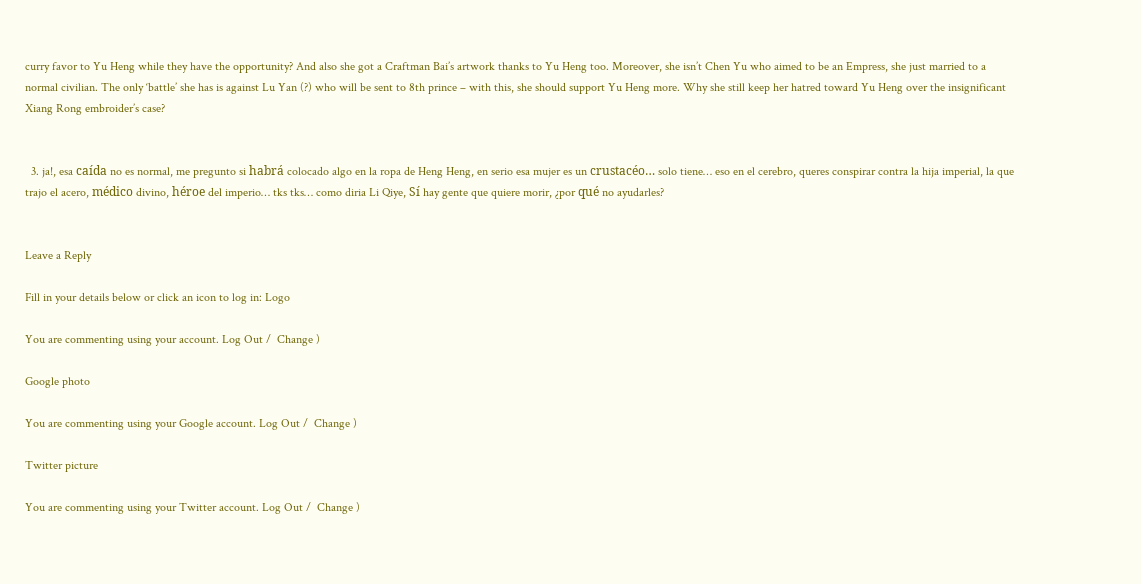curry favor to Yu Heng while they have the opportunity? And also she got a Craftman Bai’s artwork thanks to Yu Heng too. Moreover, she isn’t Chen Yu who aimed to be an Empress, she just married to a normal civilian. The only ‘battle’ she has is against Lu Yan (?) who will be sent to 8th prince – with this, she should support Yu Heng more. Why she still keep her hatred toward Yu Heng over the insignificant Xiang Rong embroider’s case?


  3. ja!, esa caída no es normal, me pregunto si habrá colocado algo en la ropa de Heng Heng, en serio esa mujer es un crustacéo… solo tiene… eso en el cerebro, queres conspirar contra la hija imperial, la que trajo el acero, médico divino, héroe del imperio… tks tks… como diria Li Qiye, Sí hay gente que quiere morir, ¿por qué no ayudarles?


Leave a Reply

Fill in your details below or click an icon to log in: Logo

You are commenting using your account. Log Out /  Change )

Google photo

You are commenting using your Google account. Log Out /  Change )

Twitter picture

You are commenting using your Twitter account. Log Out /  Change )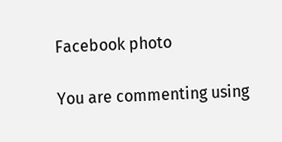Facebook photo

You are commenting using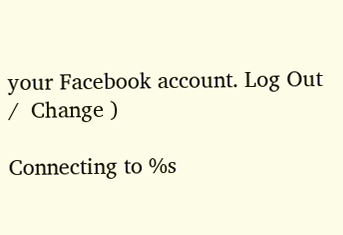your Facebook account. Log Out /  Change )

Connecting to %s